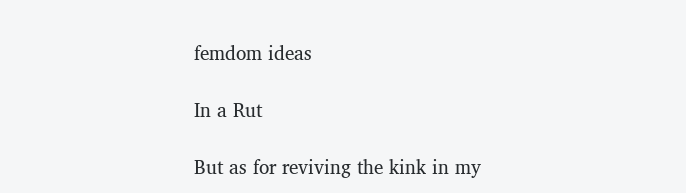femdom ideas

In a Rut

But as for reviving the kink in my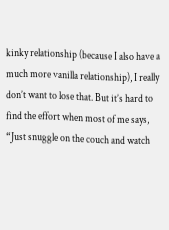kinky relationship (because I also have a much more vanilla relationship), I really don’t want to lose that. But it’s hard to find the effort when most of me says, “Just snuggle on the couch and watch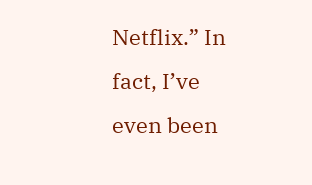Netflix.” In fact, I’ve even been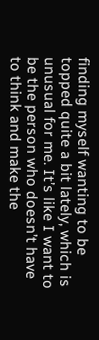finding myself wanting to be topped quite a bit lately, which is unusual for me. It’s like I want to be the person who doesn’t have to think and make the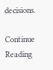decisions.

Continue Reading